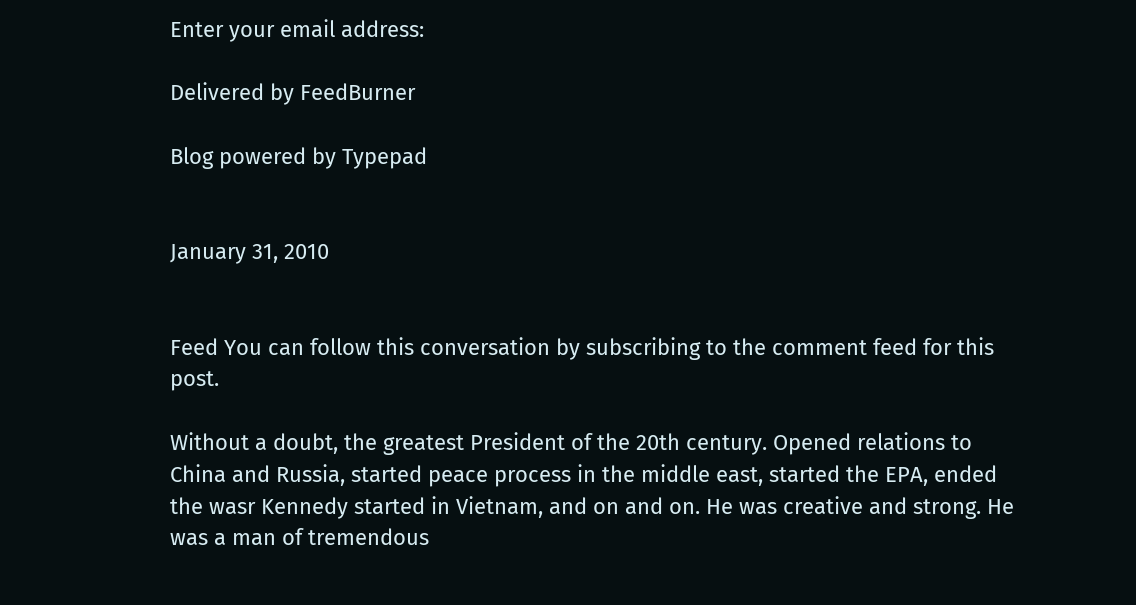Enter your email address:

Delivered by FeedBurner

Blog powered by Typepad


January 31, 2010


Feed You can follow this conversation by subscribing to the comment feed for this post.

Without a doubt, the greatest President of the 20th century. Opened relations to China and Russia, started peace process in the middle east, started the EPA, ended the wasr Kennedy started in Vietnam, and on and on. He was creative and strong. He was a man of tremendous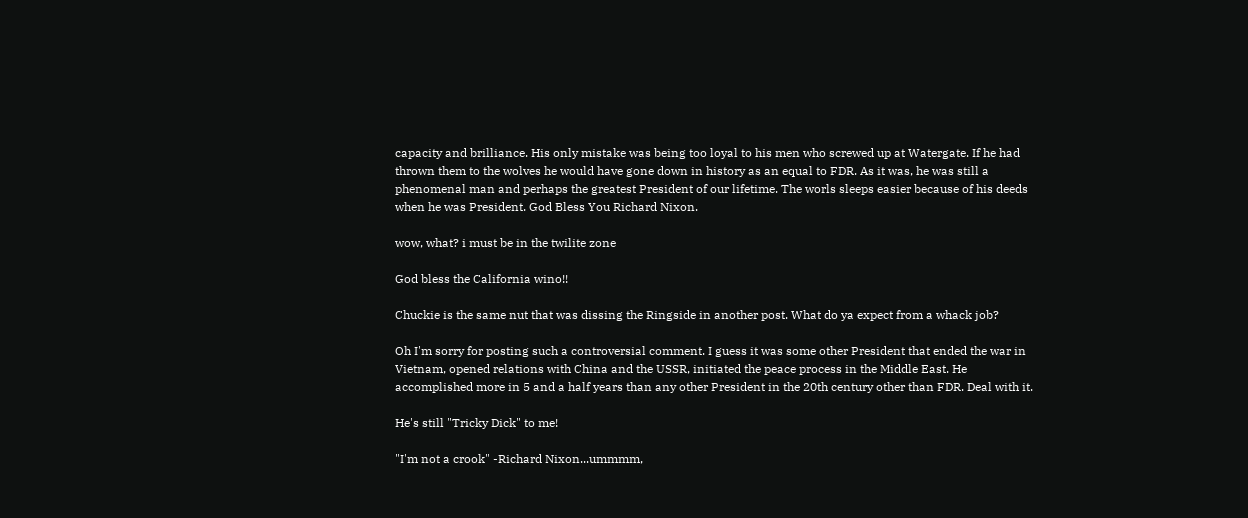capacity and brilliance. His only mistake was being too loyal to his men who screwed up at Watergate. If he had thrown them to the wolves he would have gone down in history as an equal to FDR. As it was, he was still a phenomenal man and perhaps the greatest President of our lifetime. The worls sleeps easier because of his deeds when he was President. God Bless You Richard Nixon.

wow, what? i must be in the twilite zone

God bless the California wino!!

Chuckie is the same nut that was dissing the Ringside in another post. What do ya expect from a whack job?

Oh I'm sorry for posting such a controversial comment. I guess it was some other President that ended the war in Vietnam, opened relations with China and the USSR, initiated the peace process in the Middle East. He accomplished more in 5 and a half years than any other President in the 20th century other than FDR. Deal with it.

He's still "Tricky Dick" to me!

"I'm not a crook" -Richard Nixon...ummmm,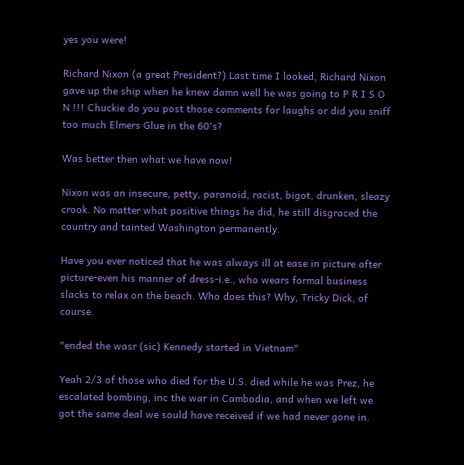yes you were!

Richard Nixon (a great President?) Last time I looked, Richard Nixon gave up the ship when he knew damn well he was going to P R I S O N !!! Chuckie do you post those comments for laughs or did you sniff too much Elmers Glue in the 60's?

Was better then what we have now!

Nixon was an insecure, petty, paranoid, racist, bigot, drunken, sleazy crook. No matter what positive things he did, he still disgraced the country and tainted Washington permanently.

Have you ever noticed that he was always ill at ease in picture after picture-even his manner of dress-i.e., who wears formal business slacks to relax on the beach. Who does this? Why, Tricky Dick, of course.

"ended the wasr (sic) Kennedy started in Vietnam"

Yeah 2/3 of those who died for the U.S. died while he was Prez, he escalated bombing, inc the war in Cambodia, and when we left we got the same deal we sould have received if we had never gone in.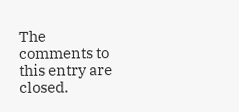The comments to this entry are closed.